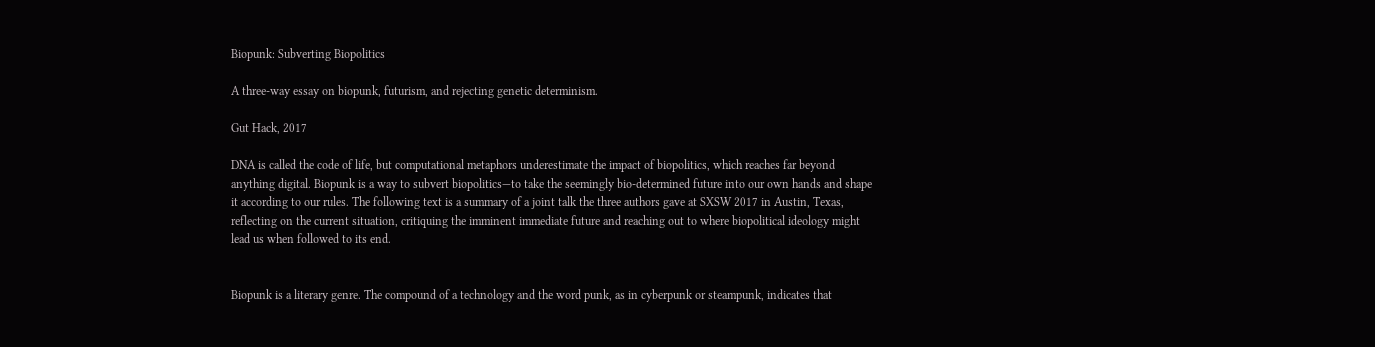Biopunk: Subverting Biopolitics

A three-way essay on biopunk, futurism, and rejecting genetic determinism.

Gut Hack, 2017

DNA is called the code of life, but computational metaphors underestimate the impact of biopolitics, which reaches far beyond anything digital. Biopunk is a way to subvert biopolitics—to take the seemingly bio-determined future into our own hands and shape it according to our rules. The following text is a summary of a joint talk the three authors gave at SXSW 2017 in Austin, Texas, reflecting on the current situation, critiquing the imminent immediate future and reaching out to where biopolitical ideology might lead us when followed to its end.


Biopunk is a literary genre. The compound of a technology and the word punk, as in cyberpunk or steampunk, indicates that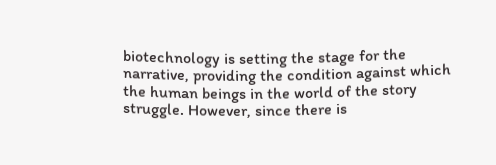biotechnology is setting the stage for the narrative, providing the condition against which the human beings in the world of the story struggle. However, since there is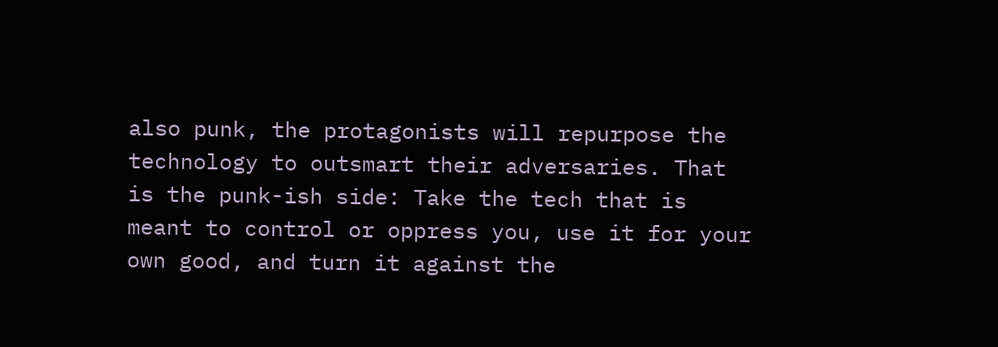also punk, the protagonists will repurpose the technology to outsmart their adversaries. That is the punk-ish side: Take the tech that is meant to control or oppress you, use it for your own good, and turn it against the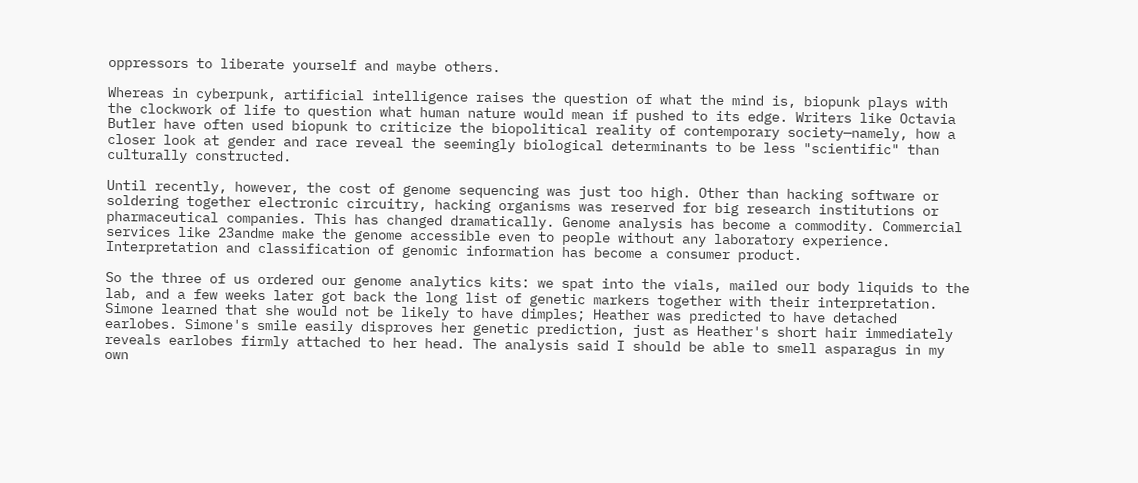oppressors to liberate yourself and maybe others.

Whereas in cyberpunk, artificial intelligence raises the question of what the mind is, biopunk plays with the clockwork of life to question what human nature would mean if pushed to its edge. Writers like Octavia Butler have often used biopunk to criticize the biopolitical reality of contemporary society—namely, how a closer look at gender and race reveal the seemingly biological determinants to be less "scientific" than culturally constructed.

Until recently, however, the cost of genome sequencing was just too high. Other than hacking software or soldering together electronic circuitry, hacking organisms was reserved for big research institutions or pharmaceutical companies. This has changed dramatically. Genome analysis has become a commodity. Commercial services like 23andme make the genome accessible even to people without any laboratory experience. Interpretation and classification of genomic information has become a consumer product.

So the three of us ordered our genome analytics kits: we spat into the vials, mailed our body liquids to the lab, and a few weeks later got back the long list of genetic markers together with their interpretation. Simone learned that she would not be likely to have dimples; Heather was predicted to have detached earlobes. Simone's smile easily disproves her genetic prediction, just as Heather's short hair immediately reveals earlobes firmly attached to her head. The analysis said I should be able to smell asparagus in my own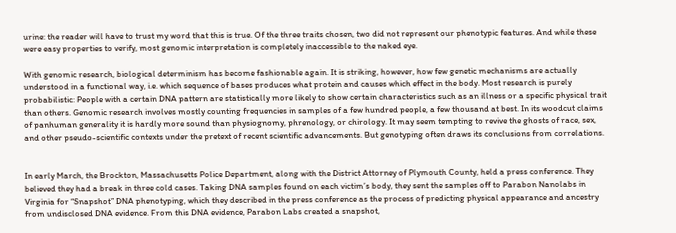urine: the reader will have to trust my word that this is true. Of the three traits chosen, two did not represent our phenotypic features. And while these were easy properties to verify, most genomic interpretation is completely inaccessible to the naked eye.

With genomic research, biological determinism has become fashionable again. It is striking, however, how few genetic mechanisms are actually understood in a functional way, i.e. which sequence of bases produces what protein and causes which effect in the body. Most research is purely probabilistic: People with a certain DNA pattern are statistically more likely to show certain characteristics such as an illness or a specific physical trait than others. Genomic research involves mostly counting frequencies in samples of a few hundred people, a few thousand at best. In its woodcut claims of panhuman generality it is hardly more sound than physiognomy, phrenology, or chirology. It may seem tempting to revive the ghosts of race, sex, and other pseudo-scientific contexts under the pretext of recent scientific advancements. But genotyping often draws its conclusions from correlations.


In early March, the Brockton, Massachusetts Police Department, along with the District Attorney of Plymouth County, held a press conference. They believed they had a break in three cold cases. Taking DNA samples found on each victim’s body, they sent the samples off to Parabon Nanolabs in Virginia for “Snapshot” DNA phenotyping, which they described in the press conference as the process of predicting physical appearance and ancestry from undisclosed DNA evidence. From this DNA evidence, Parabon Labs created a snapshot,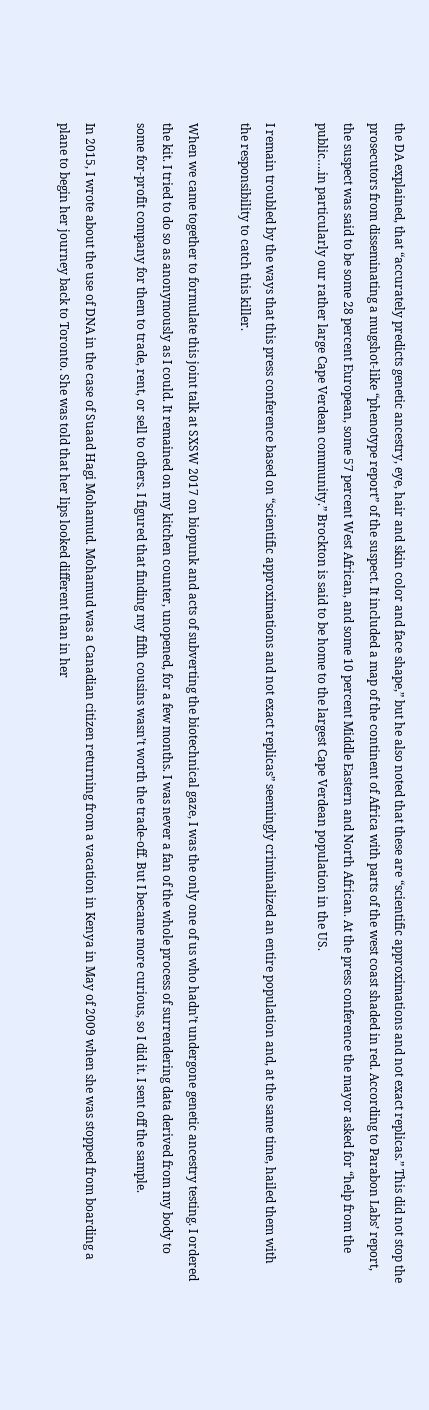the DA explained, that “accurately predicts genetic ancestry, eye, hair and skin color and face shape,” but he also noted that these are “scientific approximations and not exact replicas.” This did not stop the prosecutors from disseminating a mugshot-like “phenotype report” of the suspect. It included a map of the continent of Africa with parts of the west coast shaded in red. According to Parabon Labs’ report, the suspect was said to be some 28 percent European, some 57 percent West African, and some 10 percent Middle Eastern and North African. At the press conference the mayor asked for “help from the public….in particularly our rather large Cape Verdean community.” Brockton is said to be home to the largest Cape Verdean population in the US.

I remain troubled by the ways that this press conference based on “scientific approximations and not exact replicas” seemingly criminalized an entire population and, at the same time, hailed them with the responsibility to catch this killer.

When we came together to formulate this joint talk at SXSW 2017 on biopunk and acts of subverting the biotechnical gaze, I was the only one of us who hadn’t undergone genetic ancestry testing. I ordered the kit. I tried to do so as anonymously as I could. It remained on my kitchen counter, unopened, for a few months. I was never a fan of the whole process of surrendering data derived from my body to some for-profit company for them to trade, rent, or sell to others. I figured that finding my fifth cousins wasn’t worth the trade-off. But I became more curious, so I did it. I sent off the sample.

In 2015, I wrote about the use of DNA in the case of Suaad Hagi Mohamud. Mohamud was a Canadian citizen returning from a vacation in Kenya in May of 2009 when she was stopped from boarding a plane to begin her journey back to Toronto. She was told that her lips looked different than in her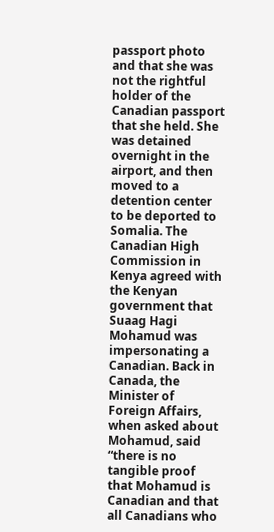passport photo and that she was not the rightful holder of the Canadian passport that she held. She was detained overnight in the airport, and then moved to a detention center to be deported to Somalia. The Canadian High Commission in Kenya agreed with the Kenyan government that Suaag Hagi Mohamud was impersonating a Canadian. Back in Canada, the Minister of Foreign Affairs, when asked about Mohamud, said “there is no tangible proof that Mohamud is Canadian and that all Canadians who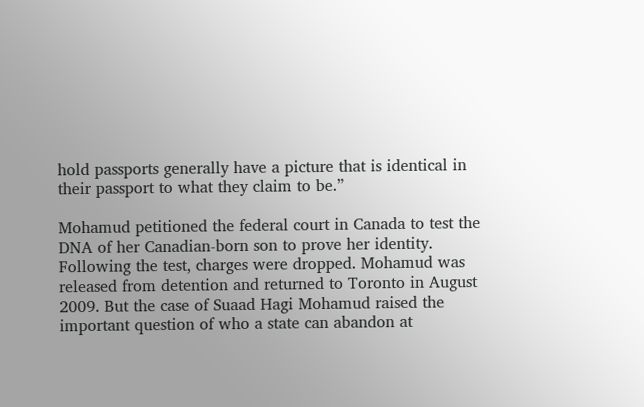hold passports generally have a picture that is identical in their passport to what they claim to be.”

Mohamud petitioned the federal court in Canada to test the DNA of her Canadian-born son to prove her identity. Following the test, charges were dropped. Mohamud was released from detention and returned to Toronto in August 2009. But the case of Suaad Hagi Mohamud raised the important question of who a state can abandon at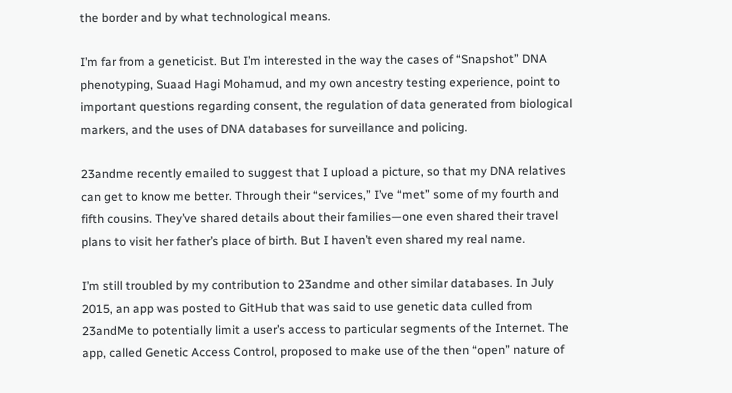the border and by what technological means.

I’m far from a geneticist. But I’m interested in the way the cases of “Snapshot” DNA phenotyping, Suaad Hagi Mohamud, and my own ancestry testing experience, point to important questions regarding consent, the regulation of data generated from biological markers, and the uses of DNA databases for surveillance and policing.

23andme recently emailed to suggest that I upload a picture, so that my DNA relatives can get to know me better. Through their “services,” I’ve “met” some of my fourth and fifth cousins. They’ve shared details about their families—one even shared their travel plans to visit her father’s place of birth. But I haven’t even shared my real name.

I’m still troubled by my contribution to 23andme and other similar databases. In July 2015, an app was posted to GitHub that was said to use genetic data culled from 23andMe to potentially limit a user’s access to particular segments of the Internet. The app, called Genetic Access Control, proposed to make use of the then “open” nature of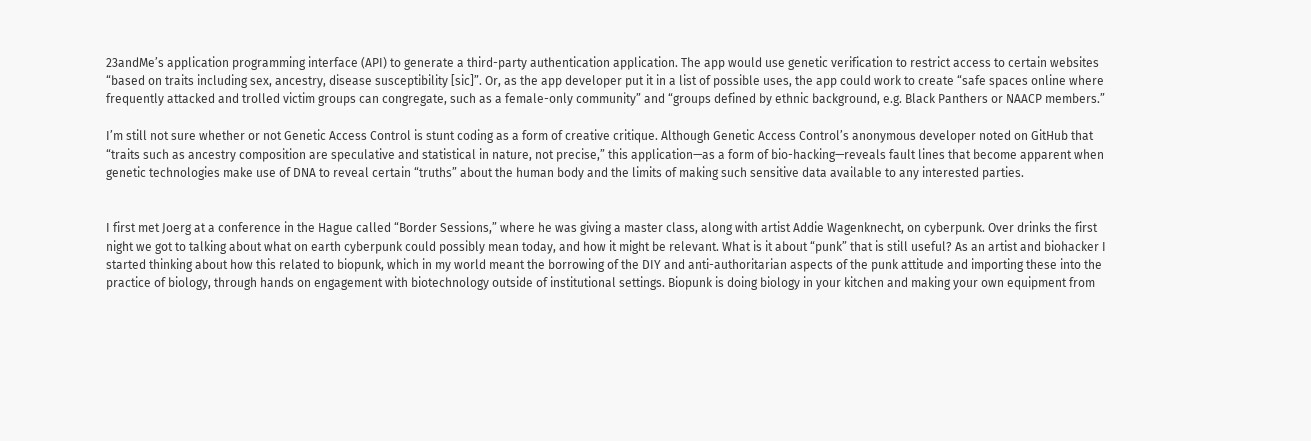23andMe’s application programming interface (API) to generate a third-party authentication application. The app would use genetic verification to restrict access to certain websites “based on traits including sex, ancestry, disease susceptibility [sic]”. Or, as the app developer put it in a list of possible uses, the app could work to create “safe spaces online where frequently attacked and trolled victim groups can congregate, such as a female-only community” and “groups defined by ethnic background, e.g. Black Panthers or NAACP members.”

I’m still not sure whether or not Genetic Access Control is stunt coding as a form of creative critique. Although Genetic Access Control’s anonymous developer noted on GitHub that “traits such as ancestry composition are speculative and statistical in nature, not precise,” this application—as a form of bio-hacking—reveals fault lines that become apparent when genetic technologies make use of DNA to reveal certain “truths” about the human body and the limits of making such sensitive data available to any interested parties.


I first met Joerg at a conference in the Hague called “Border Sessions,” where he was giving a master class, along with artist Addie Wagenknecht, on cyberpunk. Over drinks the first night we got to talking about what on earth cyberpunk could possibly mean today, and how it might be relevant. What is it about “punk” that is still useful? As an artist and biohacker I started thinking about how this related to biopunk, which in my world meant the borrowing of the DIY and anti-authoritarian aspects of the punk attitude and importing these into the practice of biology, through hands on engagement with biotechnology outside of institutional settings. Biopunk is doing biology in your kitchen and making your own equipment from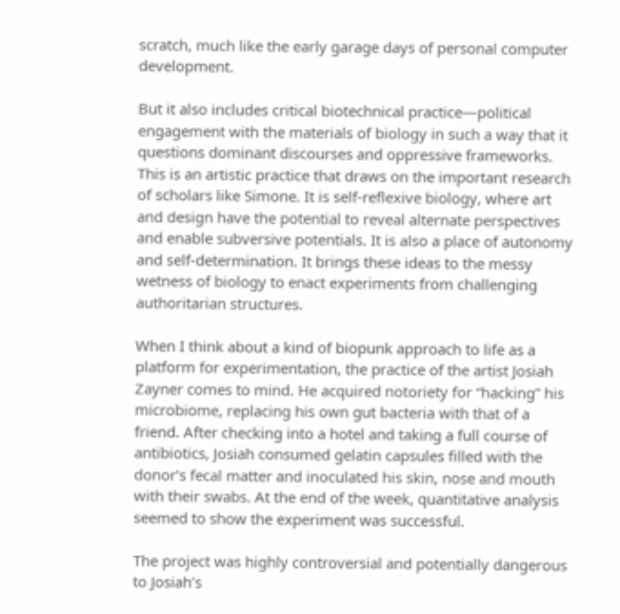scratch, much like the early garage days of personal computer development.

But it also includes critical biotechnical practice—political engagement with the materials of biology in such a way that it questions dominant discourses and oppressive frameworks. This is an artistic practice that draws on the important research of scholars like Simone. It is self-reflexive biology, where art and design have the potential to reveal alternate perspectives and enable subversive potentials. It is also a place of autonomy and self-determination. It brings these ideas to the messy wetness of biology to enact experiments from challenging authoritarian structures.

When I think about a kind of biopunk approach to life as a platform for experimentation, the practice of the artist Josiah Zayner comes to mind. He acquired notoriety for “hacking” his microbiome, replacing his own gut bacteria with that of a friend. After checking into a hotel and taking a full course of antibiotics, Josiah consumed gelatin capsules filled with the donor's fecal matter and inoculated his skin, nose and mouth with their swabs. At the end of the week, quantitative analysis seemed to show the experiment was successful.

The project was highly controversial and potentially dangerous to Josiah’s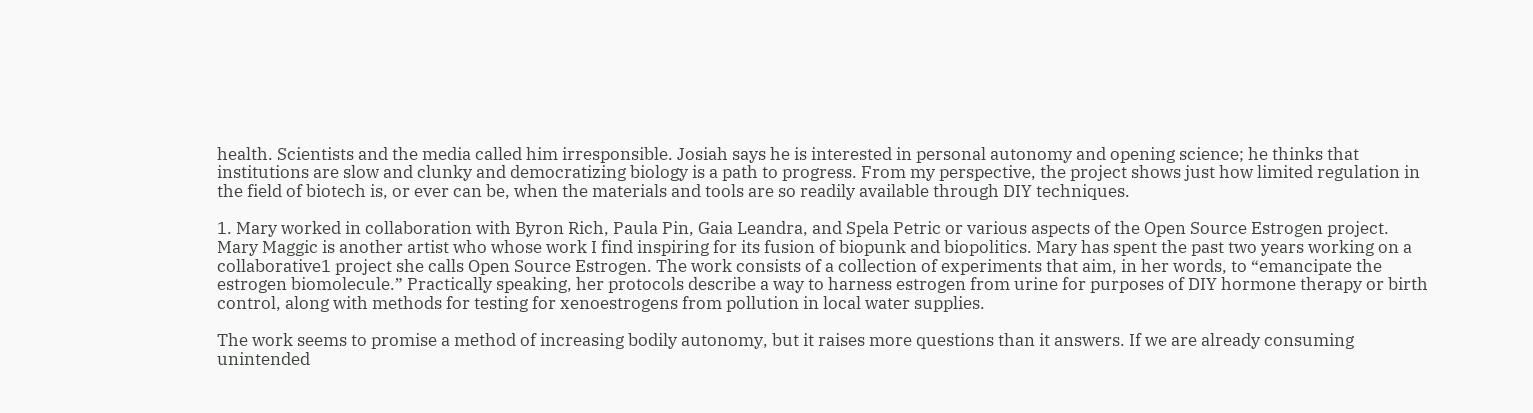health. Scientists and the media called him irresponsible. Josiah says he is interested in personal autonomy and opening science; he thinks that institutions are slow and clunky and democratizing biology is a path to progress. From my perspective, the project shows just how limited regulation in the field of biotech is, or ever can be, when the materials and tools are so readily available through DIY techniques.

1. Mary worked in collaboration with Byron Rich, Paula Pin, Gaia Leandra, and Spela Petric or various aspects of the Open Source Estrogen project.
Mary Maggic is another artist who whose work I find inspiring for its fusion of biopunk and biopolitics. Mary has spent the past two years working on a collaborative1 project she calls Open Source Estrogen. The work consists of a collection of experiments that aim, in her words, to “emancipate the estrogen biomolecule.” Practically speaking, her protocols describe a way to harness estrogen from urine for purposes of DIY hormone therapy or birth control, along with methods for testing for xenoestrogens from pollution in local water supplies.

The work seems to promise a method of increasing bodily autonomy, but it raises more questions than it answers. If we are already consuming unintended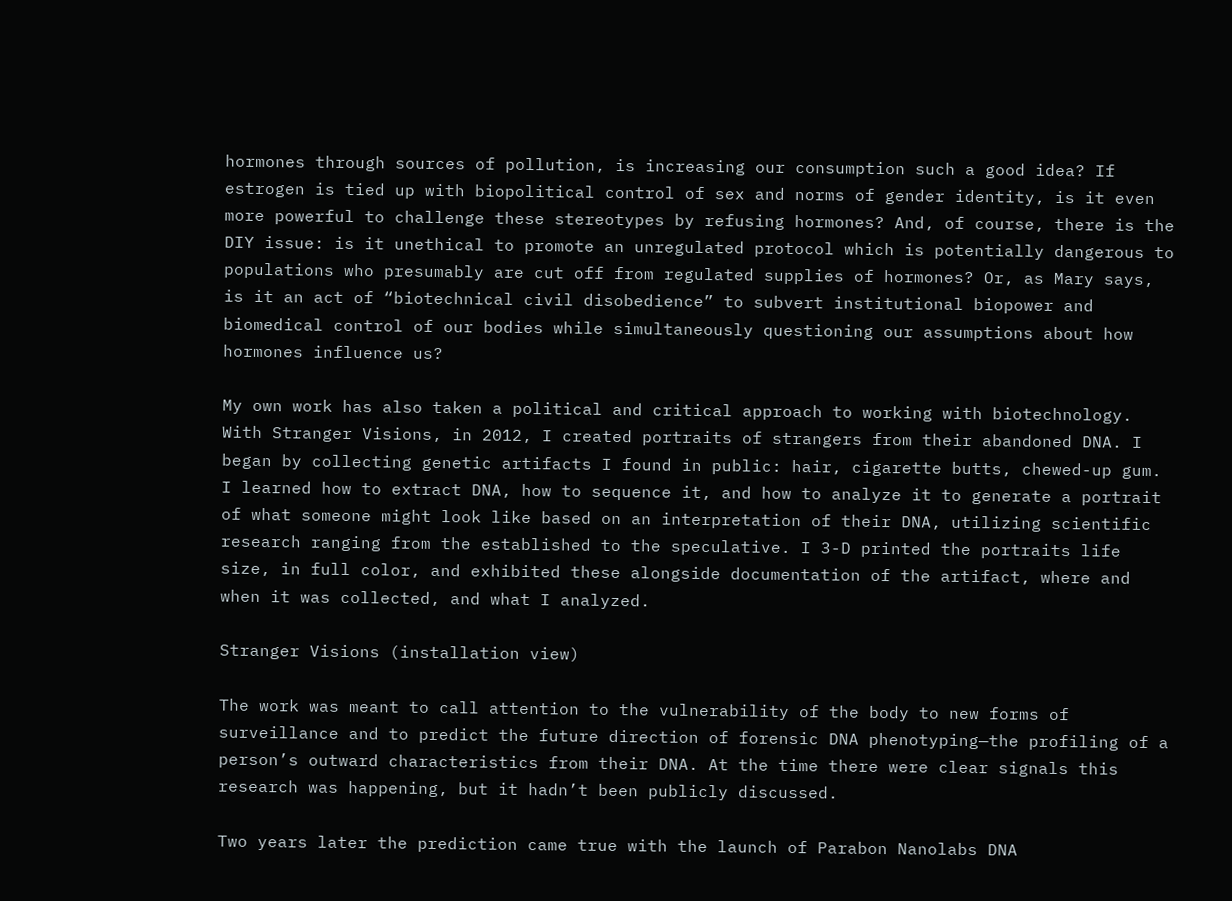hormones through sources of pollution, is increasing our consumption such a good idea? If estrogen is tied up with biopolitical control of sex and norms of gender identity, is it even more powerful to challenge these stereotypes by refusing hormones? And, of course, there is the DIY issue: is it unethical to promote an unregulated protocol which is potentially dangerous to populations who presumably are cut off from regulated supplies of hormones? Or, as Mary says, is it an act of “biotechnical civil disobedience” to subvert institutional biopower and biomedical control of our bodies while simultaneously questioning our assumptions about how hormones influence us?

My own work has also taken a political and critical approach to working with biotechnology. With Stranger Visions, in 2012, I created portraits of strangers from their abandoned DNA. I began by collecting genetic artifacts I found in public: hair, cigarette butts, chewed-up gum. I learned how to extract DNA, how to sequence it, and how to analyze it to generate a portrait of what someone might look like based on an interpretation of their DNA, utilizing scientific research ranging from the established to the speculative. I 3-D printed the portraits life size, in full color, and exhibited these alongside documentation of the artifact, where and when it was collected, and what I analyzed.

Stranger Visions (installation view)

The work was meant to call attention to the vulnerability of the body to new forms of surveillance and to predict the future direction of forensic DNA phenotyping—the profiling of a person’s outward characteristics from their DNA. At the time there were clear signals this research was happening, but it hadn’t been publicly discussed.

Two years later the prediction came true with the launch of Parabon Nanolabs DNA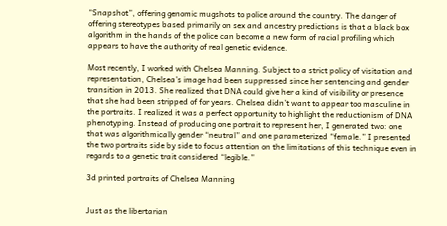“Snapshot”, offering genomic mugshots to police around the country. The danger of offering stereotypes based primarily on sex and ancestry predictions is that a black box algorithm in the hands of the police can become a new form of racial profiling which appears to have the authority of real genetic evidence.

Most recently, I worked with Chelsea Manning. Subject to a strict policy of visitation and representation, Chelsea’s image had been suppressed since her sentencing and gender transition in 2013. She realized that DNA could give her a kind of visibility or presence that she had been stripped of for years. Chelsea didn’t want to appear too masculine in the portraits. I realized it was a perfect opportunity to highlight the reductionism of DNA phenotyping. Instead of producing one portrait to represent her, I generated two: one that was algorithmically gender “neutral” and one parameterized “female.” I presented the two portraits side by side to focus attention on the limitations of this technique even in regards to a genetic trait considered “legible.”

3d printed portraits of Chelsea Manning


Just as the libertarian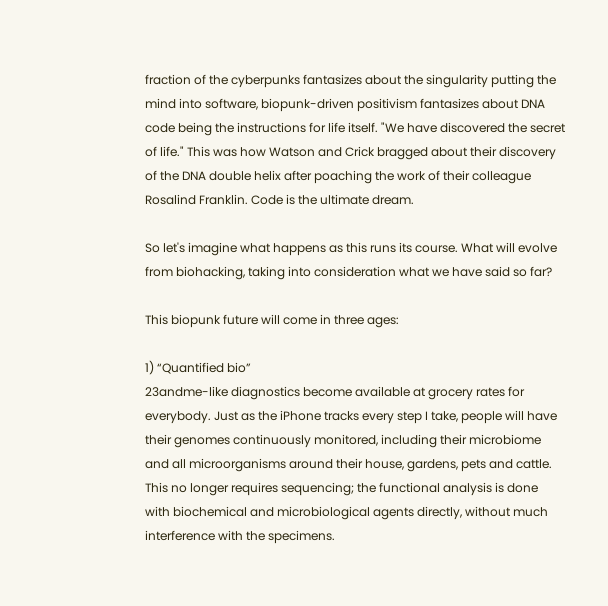fraction of the cyberpunks fantasizes about the singularity putting the mind into software, biopunk-driven positivism fantasizes about DNA code being the instructions for life itself. "We have discovered the secret of life." This was how Watson and Crick bragged about their discovery of the DNA double helix after poaching the work of their colleague Rosalind Franklin. Code is the ultimate dream.

So let's imagine what happens as this runs its course. What will evolve from biohacking, taking into consideration what we have said so far?

This biopunk future will come in three ages:

1) “Quantified bio”
23andme-like diagnostics become available at grocery rates for everybody. Just as the iPhone tracks every step I take, people will have their genomes continuously monitored, including their microbiome and all microorganisms around their house, gardens, pets and cattle. This no longer requires sequencing; the functional analysis is done with biochemical and microbiological agents directly, without much interference with the specimens.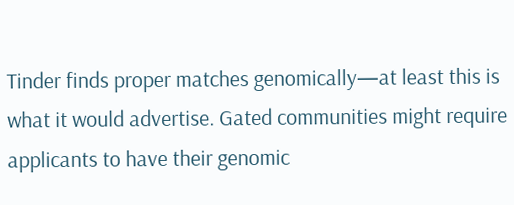Tinder finds proper matches genomically—at least this is what it would advertise. Gated communities might require applicants to have their genomic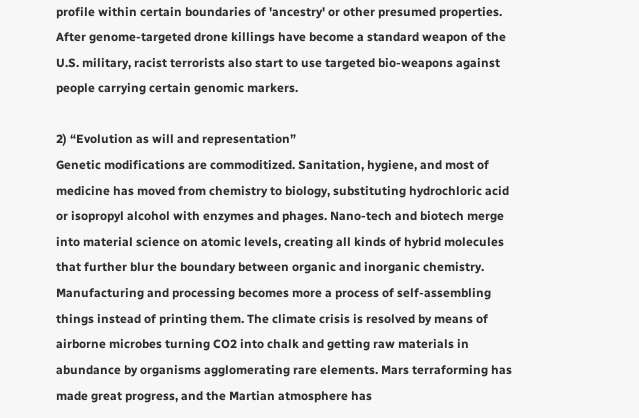profile within certain boundaries of 'ancestry' or other presumed properties. After genome-targeted drone killings have become a standard weapon of the U.S. military, racist terrorists also start to use targeted bio-weapons against people carrying certain genomic markers.

2) “Evolution as will and representation”
Genetic modifications are commoditized. Sanitation, hygiene, and most of medicine has moved from chemistry to biology, substituting hydrochloric acid or isopropyl alcohol with enzymes and phages. Nano-tech and biotech merge into material science on atomic levels, creating all kinds of hybrid molecules that further blur the boundary between organic and inorganic chemistry. Manufacturing and processing becomes more a process of self-assembling things instead of printing them. The climate crisis is resolved by means of airborne microbes turning CO2 into chalk and getting raw materials in abundance by organisms agglomerating rare elements. Mars terraforming has made great progress, and the Martian atmosphere has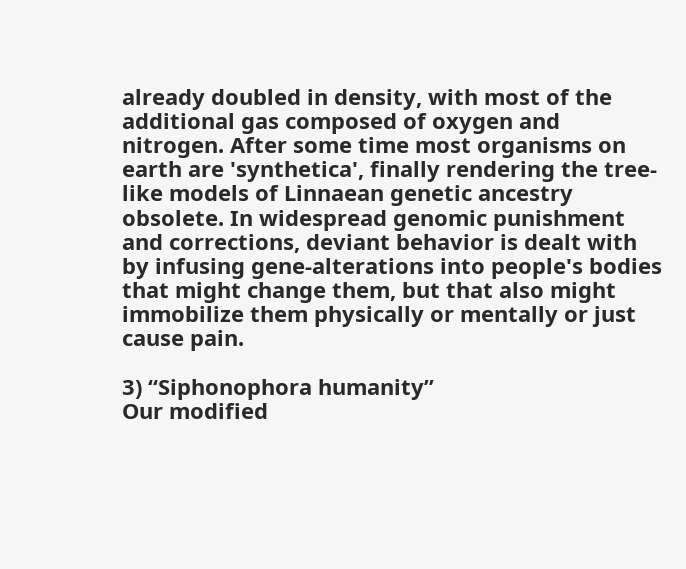already doubled in density, with most of the additional gas composed of oxygen and nitrogen. After some time most organisms on earth are 'synthetica', finally rendering the tree-like models of Linnaean genetic ancestry obsolete. In widespread genomic punishment and corrections, deviant behavior is dealt with by infusing gene-alterations into people's bodies that might change them, but that also might immobilize them physically or mentally or just cause pain.

3) “Siphonophora humanity”
Our modified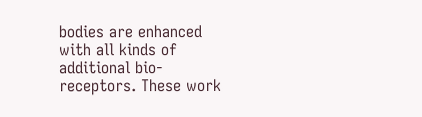bodies are enhanced with all kinds of additional bio-receptors. These work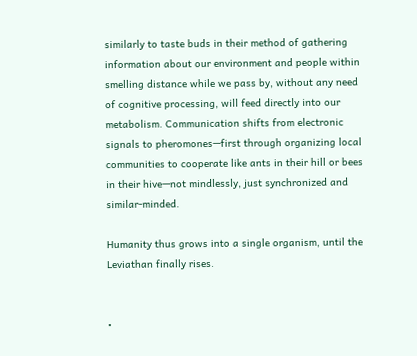similarly to taste buds in their method of gathering information about our environment and people within smelling distance while we pass by, without any need of cognitive processing, will feed directly into our metabolism. Communication shifts from electronic signals to pheromones—first through organizing local communities to cooperate like ants in their hill or bees in their hive—not mindlessly, just synchronized and similar-minded.

Humanity thus grows into a single organism, until the Leviathan finally rises.


•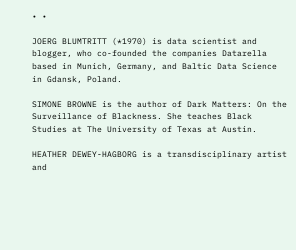• •

JOERG BLUMTRITT (*1970) is data scientist and blogger, who co-founded the companies Datarella based in Munich, Germany, and Baltic Data Science in Gdansk, Poland.

SIMONE BROWNE is the author of Dark Matters: On the Surveillance of Blackness. She teaches Black Studies at The University of Texas at Austin.

HEATHER DEWEY-HAGBORG is a transdisciplinary artist and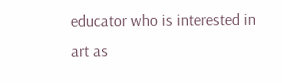educator who is interested in art as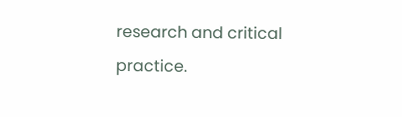research and critical practice.